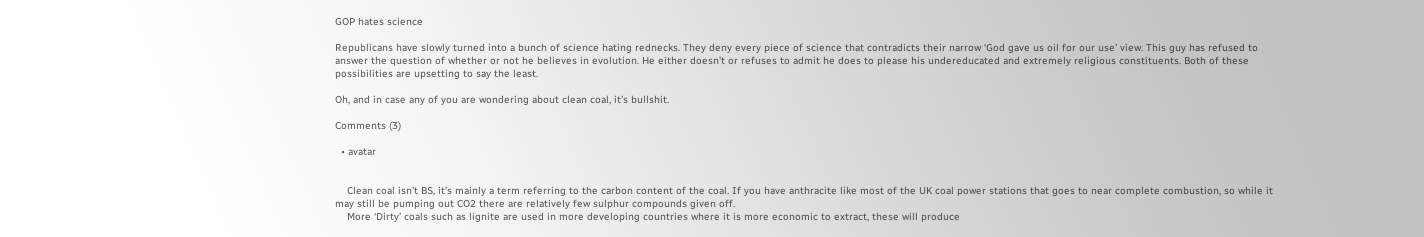GOP hates science

Republicans have slowly turned into a bunch of science hating rednecks. They deny every piece of science that contradicts their narrow ‘God gave us oil for our use’ view. This guy has refused to answer the question of whether or not he believes in evolution. He either doesn’t or refuses to admit he does to please his undereducated and extremely religious constituents. Both of these possibilities are upsetting to say the least.

Oh, and in case any of you are wondering about clean coal, it’s bullshit.

Comments (3)

  • avatar


    Clean coal isn’t BS, it’s mainly a term referring to the carbon content of the coal. If you have anthracite like most of the UK coal power stations that goes to near complete combustion, so while it may still be pumping out CO2 there are relatively few sulphur compounds given off.
    More ‘Dirty’ coals such as lignite are used in more developing countries where it is more economic to extract, these will produce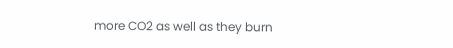more CO2 as well as they burn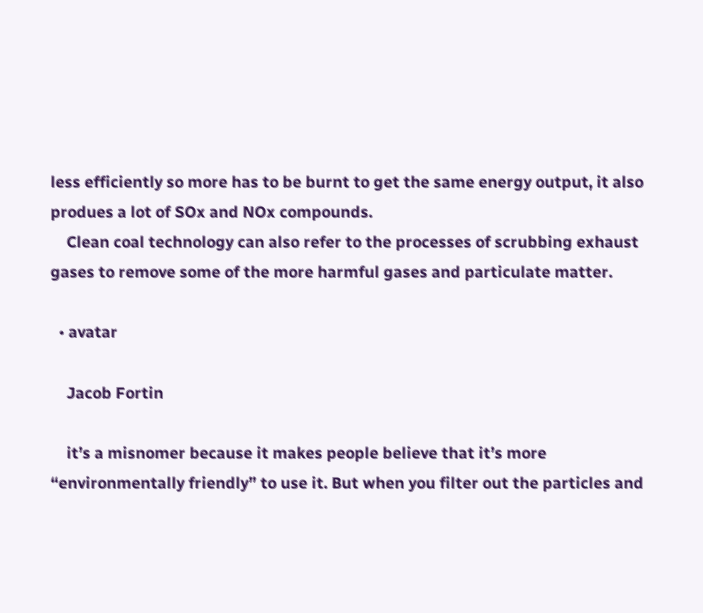less efficiently so more has to be burnt to get the same energy output, it also produes a lot of SOx and NOx compounds.
    Clean coal technology can also refer to the processes of scrubbing exhaust gases to remove some of the more harmful gases and particulate matter.

  • avatar

    Jacob Fortin

    it’s a misnomer because it makes people believe that it’s more “environmentally friendly” to use it. But when you filter out the particles and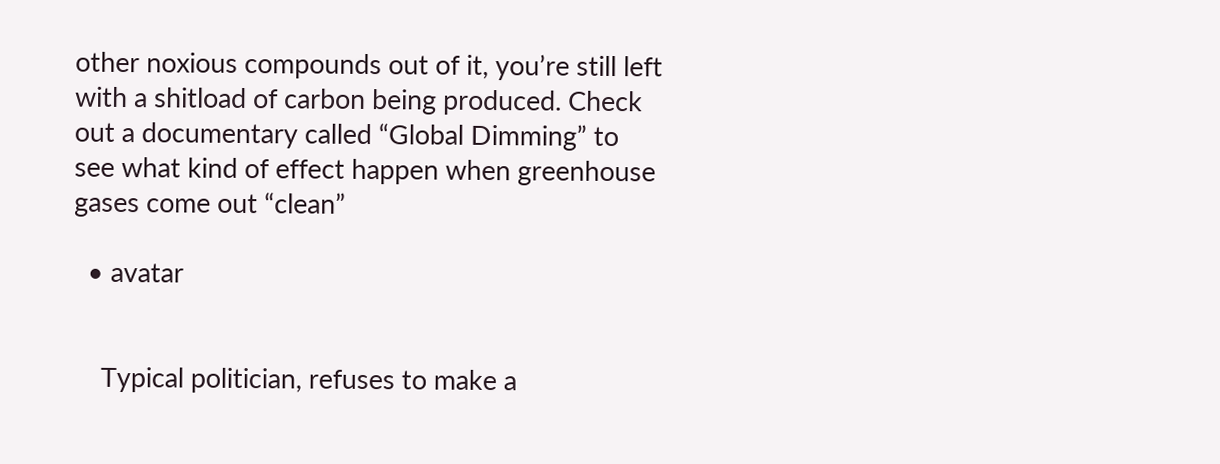other noxious compounds out of it, you’re still left with a shitload of carbon being produced. Check out a documentary called “Global Dimming” to see what kind of effect happen when greenhouse gases come out “clean”

  • avatar


    Typical politician, refuses to make a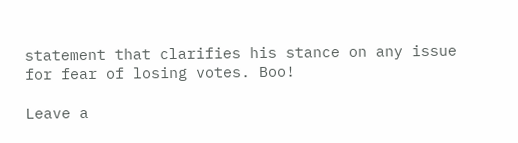statement that clarifies his stance on any issue for fear of losing votes. Boo!

Leave a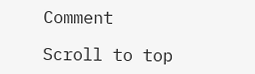Comment

Scroll to top